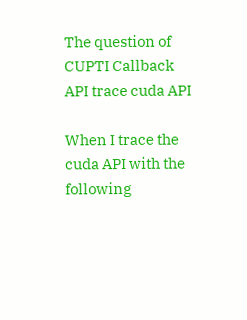The question of CUPTI Callback API trace cuda API

When I trace the cuda API with the following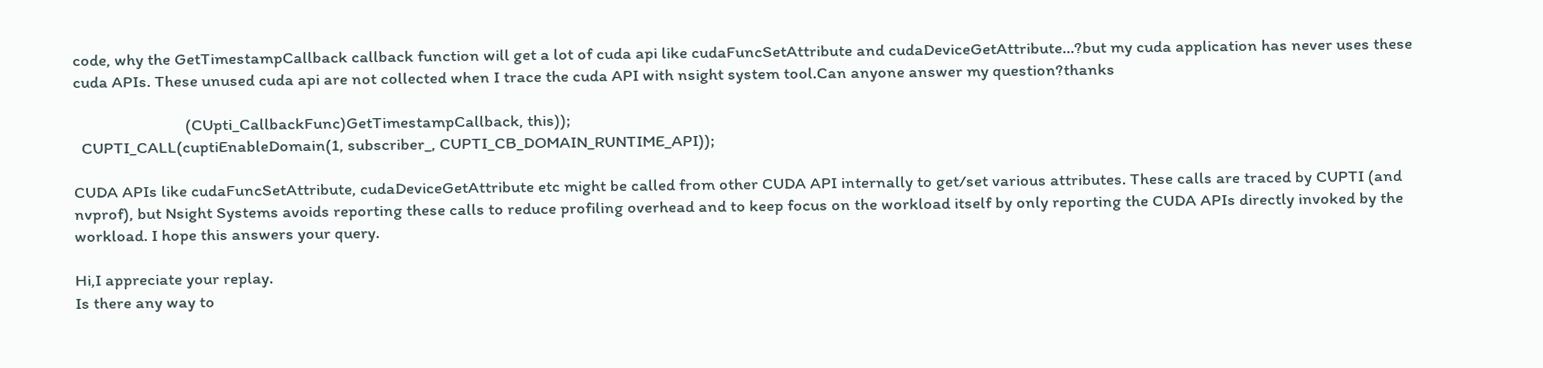code, why the GetTimestampCallback callback function will get a lot of cuda api like cudaFuncSetAttribute and cudaDeviceGetAttribute…?but my cuda application has never uses these cuda APIs. These unused cuda api are not collected when I trace the cuda API with nsight system tool.Can anyone answer my question?thanks

                            (CUpti_CallbackFunc)GetTimestampCallback, this));
  CUPTI_CALL(cuptiEnableDomain(1, subscriber_, CUPTI_CB_DOMAIN_RUNTIME_API));

CUDA APIs like cudaFuncSetAttribute, cudaDeviceGetAttribute etc might be called from other CUDA API internally to get/set various attributes. These calls are traced by CUPTI (and nvprof), but Nsight Systems avoids reporting these calls to reduce profiling overhead and to keep focus on the workload itself by only reporting the CUDA APIs directly invoked by the workload. I hope this answers your query.

Hi,I appreciate your replay.
Is there any way to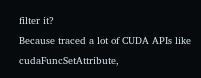filter it?
Because traced a lot of CUDA APIs like cudaFuncSetAttribute,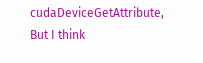cudaDeviceGetAttribute,
But I think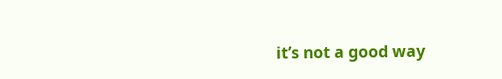it’s not a good way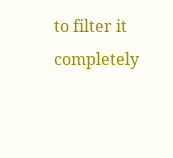to filter it completely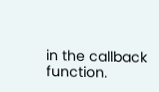in the callback function.